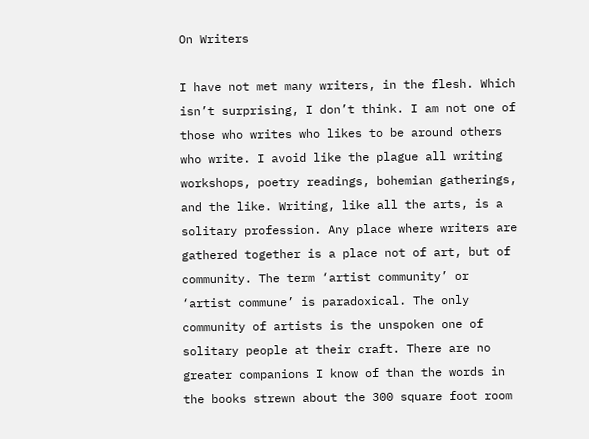On Writers

I have not met many writers, in the flesh. Which isn’t surprising, I don’t think. I am not one of those who writes who likes to be around others who write. I avoid like the plague all writing workshops, poetry readings, bohemian gatherings, and the like. Writing, like all the arts, is a solitary profession. Any place where writers are gathered together is a place not of art, but of community. The term ‘artist community’ or ‘artist commune’ is paradoxical. The only community of artists is the unspoken one of solitary people at their craft. There are no greater companions I know of than the words in the books strewn about the 300 square foot room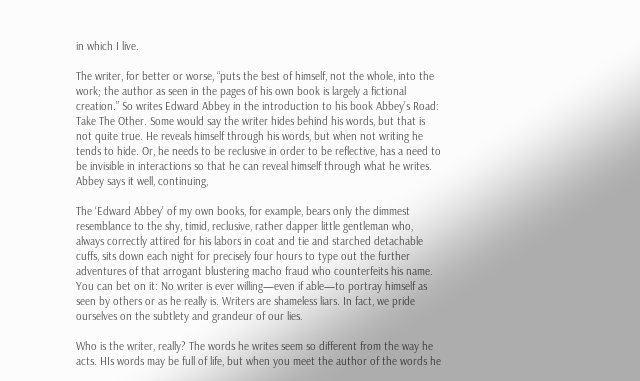in which I live.

The writer, for better or worse, “puts the best of himself, not the whole, into the work; the author as seen in the pages of his own book is largely a fictional creation.” So writes Edward Abbey in the introduction to his book Abbey’s Road: Take The Other. Some would say the writer hides behind his words, but that is not quite true. He reveals himself through his words, but when not writing he tends to hide. Or, he needs to be reclusive in order to be reflective, has a need to be invisible in interactions so that he can reveal himself through what he writes. Abbey says it well, continuing,

The ‘Edward Abbey’ of my own books, for example, bears only the dimmest resemblance to the shy, timid, reclusive, rather dapper little gentleman who, always correctly attired for his labors in coat and tie and starched detachable cuffs, sits down each night for precisely four hours to type out the further adventures of that arrogant blustering macho fraud who counterfeits his name. You can bet on it: No writer is ever willing—even if able—to portray himself as seen by others or as he really is. Writers are shameless liars. In fact, we pride ourselves on the subtlety and grandeur of our lies.

Who is the writer, really? The words he writes seem so different from the way he acts. HIs words may be full of life, but when you meet the author of the words he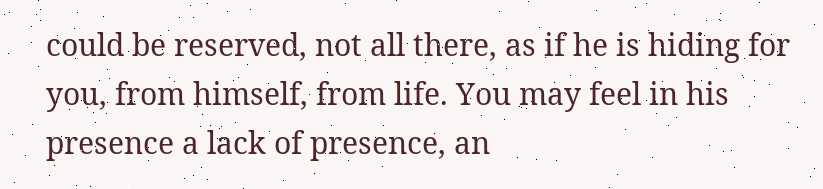could be reserved, not all there, as if he is hiding for you, from himself, from life. You may feel in his presence a lack of presence, an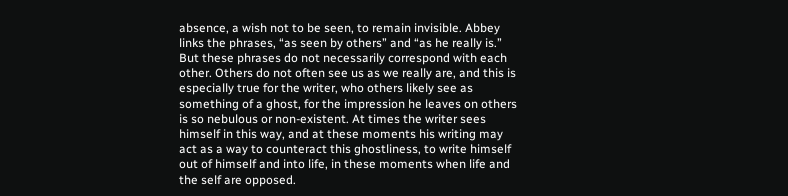absence, a wish not to be seen, to remain invisible. Abbey links the phrases, “as seen by others” and “as he really is.” But these phrases do not necessarily correspond with each other. Others do not often see us as we really are, and this is especially true for the writer, who others likely see as something of a ghost, for the impression he leaves on others is so nebulous or non-existent. At times the writer sees himself in this way, and at these moments his writing may act as a way to counteract this ghostliness, to write himself out of himself and into life, in these moments when life and the self are opposed.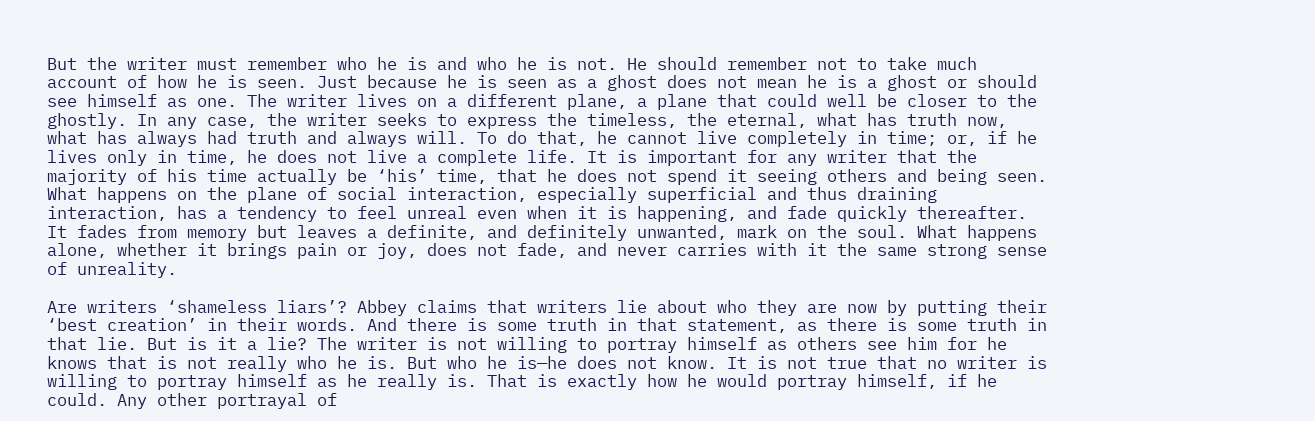But the writer must remember who he is and who he is not. He should remember not to take much account of how he is seen. Just because he is seen as a ghost does not mean he is a ghost or should see himself as one. The writer lives on a different plane, a plane that could well be closer to the ghostly. In any case, the writer seeks to express the timeless, the eternal, what has truth now, what has always had truth and always will. To do that, he cannot live completely in time; or, if he lives only in time, he does not live a complete life. It is important for any writer that the majority of his time actually be ‘his’ time, that he does not spend it seeing others and being seen. What happens on the plane of social interaction, especially superficial and thus draining interaction, has a tendency to feel unreal even when it is happening, and fade quickly thereafter. It fades from memory but leaves a definite, and definitely unwanted, mark on the soul. What happens alone, whether it brings pain or joy, does not fade, and never carries with it the same strong sense of unreality.

Are writers ‘shameless liars’? Abbey claims that writers lie about who they are now by putting their ‘best creation’ in their words. And there is some truth in that statement, as there is some truth in that lie. But is it a lie? The writer is not willing to portray himself as others see him for he knows that is not really who he is. But who he is—he does not know. It is not true that no writer is willing to portray himself as he really is. That is exactly how he would portray himself, if he could. Any other portrayal of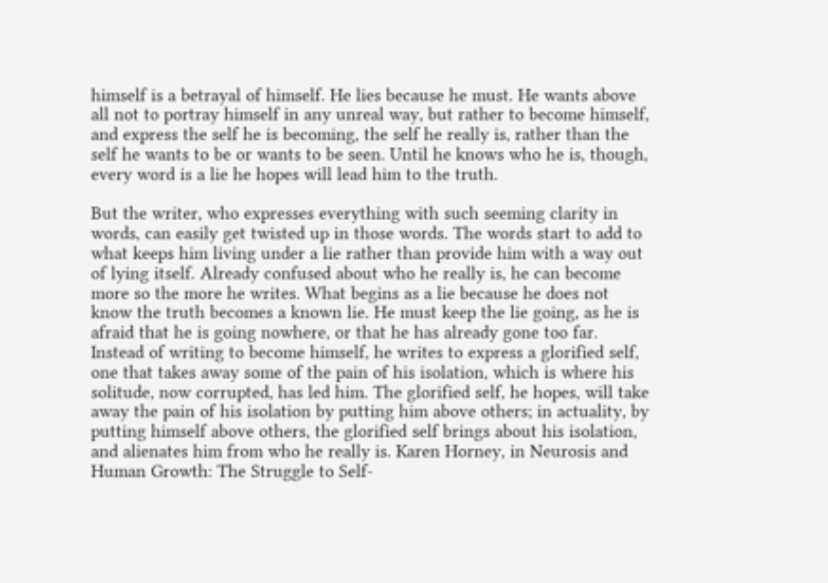himself is a betrayal of himself. He lies because he must. He wants above all not to portray himself in any unreal way, but rather to become himself, and express the self he is becoming, the self he really is, rather than the self he wants to be or wants to be seen. Until he knows who he is, though, every word is a lie he hopes will lead him to the truth.

But the writer, who expresses everything with such seeming clarity in words, can easily get twisted up in those words. The words start to add to what keeps him living under a lie rather than provide him with a way out of lying itself. Already confused about who he really is, he can become more so the more he writes. What begins as a lie because he does not know the truth becomes a known lie. He must keep the lie going, as he is afraid that he is going nowhere, or that he has already gone too far. Instead of writing to become himself, he writes to express a glorified self, one that takes away some of the pain of his isolation, which is where his solitude, now corrupted, has led him. The glorified self, he hopes, will take away the pain of his isolation by putting him above others; in actuality, by putting himself above others, the glorified self brings about his isolation, and alienates him from who he really is. Karen Horney, in Neurosis and Human Growth: The Struggle to Self-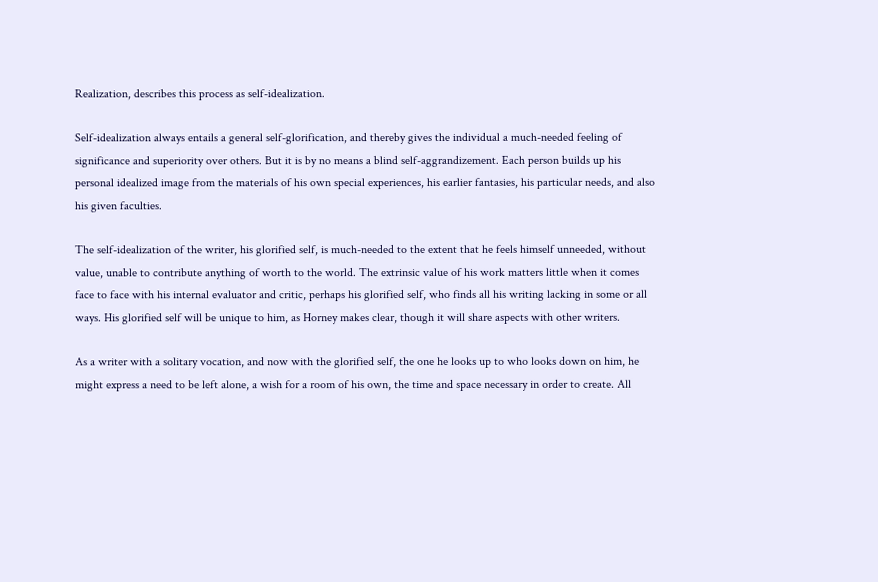Realization, describes this process as self-idealization.

Self-idealization always entails a general self-glorification, and thereby gives the individual a much-needed feeling of significance and superiority over others. But it is by no means a blind self-aggrandizement. Each person builds up his personal idealized image from the materials of his own special experiences, his earlier fantasies, his particular needs, and also his given faculties.

The self-idealization of the writer, his glorified self, is much-needed to the extent that he feels himself unneeded, without value, unable to contribute anything of worth to the world. The extrinsic value of his work matters little when it comes face to face with his internal evaluator and critic, perhaps his glorified self, who finds all his writing lacking in some or all ways. His glorified self will be unique to him, as Horney makes clear, though it will share aspects with other writers.

As a writer with a solitary vocation, and now with the glorified self, the one he looks up to who looks down on him, he might express a need to be left alone, a wish for a room of his own, the time and space necessary in order to create. All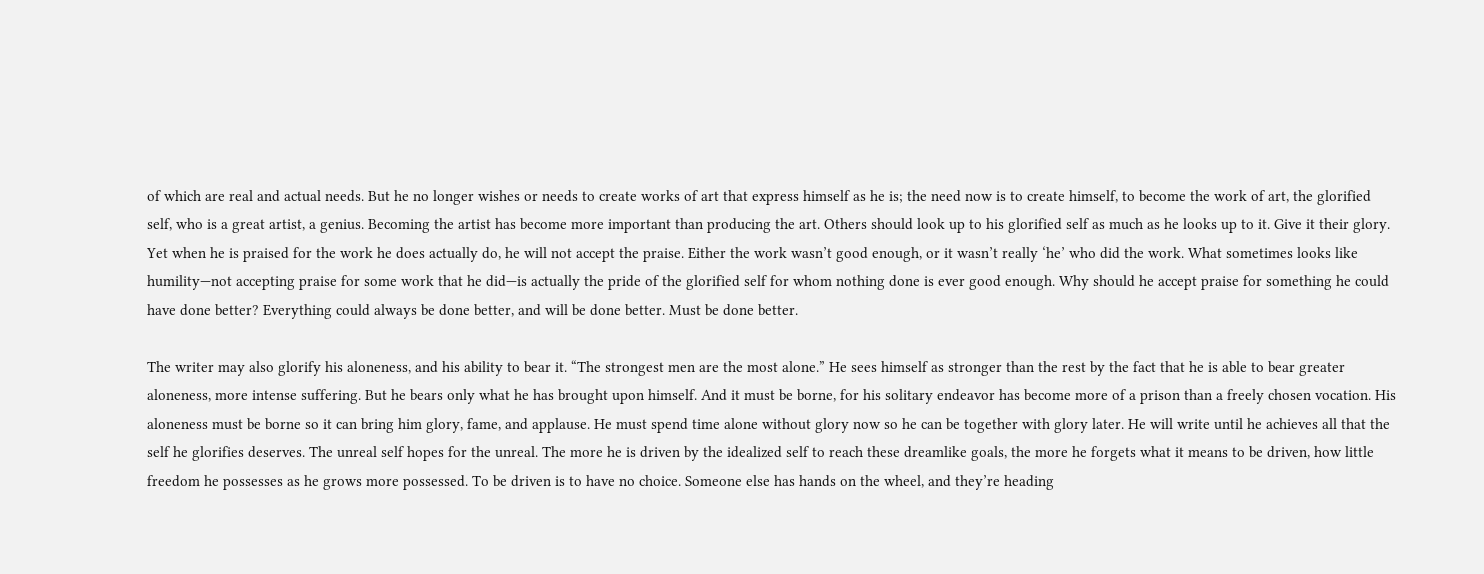of which are real and actual needs. But he no longer wishes or needs to create works of art that express himself as he is; the need now is to create himself, to become the work of art, the glorified self, who is a great artist, a genius. Becoming the artist has become more important than producing the art. Others should look up to his glorified self as much as he looks up to it. Give it their glory. Yet when he is praised for the work he does actually do, he will not accept the praise. Either the work wasn’t good enough, or it wasn’t really ‘he’ who did the work. What sometimes looks like humility—not accepting praise for some work that he did—is actually the pride of the glorified self for whom nothing done is ever good enough. Why should he accept praise for something he could have done better? Everything could always be done better, and will be done better. Must be done better.

The writer may also glorify his aloneness, and his ability to bear it. “The strongest men are the most alone.” He sees himself as stronger than the rest by the fact that he is able to bear greater aloneness, more intense suffering. But he bears only what he has brought upon himself. And it must be borne, for his solitary endeavor has become more of a prison than a freely chosen vocation. His aloneness must be borne so it can bring him glory, fame, and applause. He must spend time alone without glory now so he can be together with glory later. He will write until he achieves all that the self he glorifies deserves. The unreal self hopes for the unreal. The more he is driven by the idealized self to reach these dreamlike goals, the more he forgets what it means to be driven, how little freedom he possesses as he grows more possessed. To be driven is to have no choice. Someone else has hands on the wheel, and they’re heading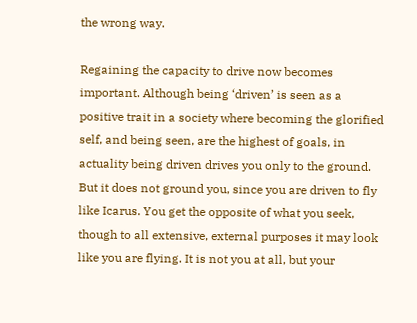the wrong way.

Regaining the capacity to drive now becomes important. Although being ‘driven’ is seen as a positive trait in a society where becoming the glorified self, and being seen, are the highest of goals, in actuality being driven drives you only to the ground. But it does not ground you, since you are driven to fly like Icarus. You get the opposite of what you seek, though to all extensive, external purposes it may look like you are flying. It is not you at all, but your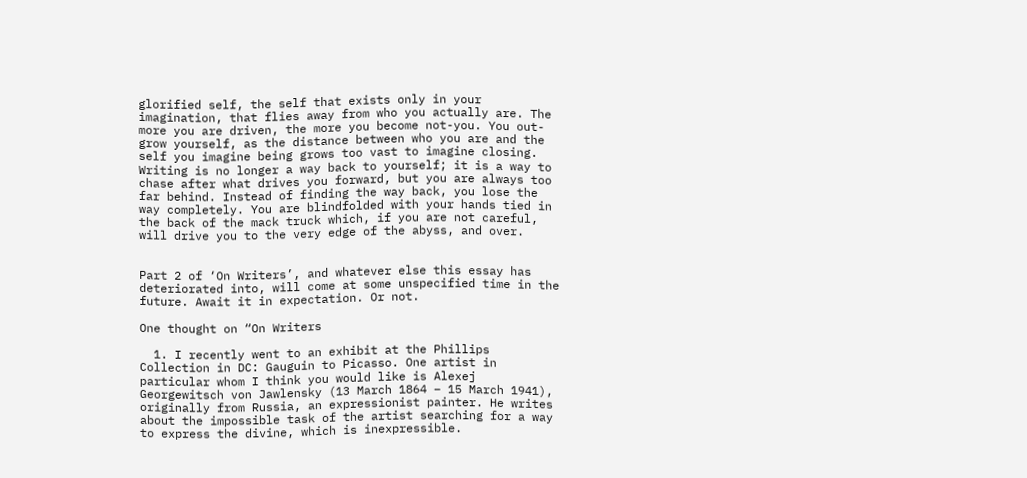glorified self, the self that exists only in your imagination, that flies away from who you actually are. The more you are driven, the more you become not-you. You out-grow yourself, as the distance between who you are and the self you imagine being grows too vast to imagine closing. Writing is no longer a way back to yourself; it is a way to chase after what drives you forward, but you are always too far behind. Instead of finding the way back, you lose the way completely. You are blindfolded with your hands tied in the back of the mack truck which, if you are not careful, will drive you to the very edge of the abyss, and over.


Part 2 of ‘On Writers’, and whatever else this essay has deteriorated into, will come at some unspecified time in the future. Await it in expectation. Or not.

One thought on “On Writers

  1. I recently went to an exhibit at the Phillips Collection in DC: Gauguin to Picasso. One artist in particular whom I think you would like is Alexej Georgewitsch von Jawlensky (13 March 1864 – 15 March 1941), originally from Russia, an expressionist painter. He writes about the impossible task of the artist searching for a way to express the divine, which is inexpressible.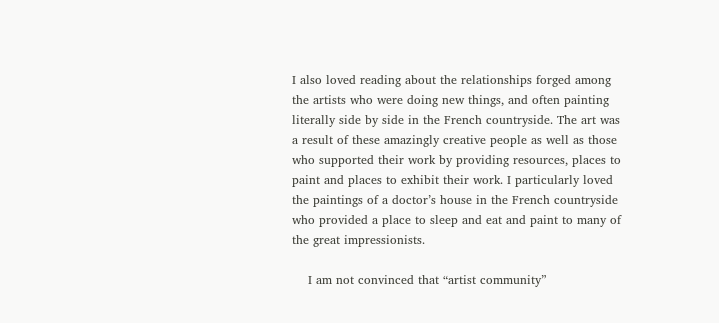I also loved reading about the relationships forged among the artists who were doing new things, and often painting literally side by side in the French countryside. The art was a result of these amazingly creative people as well as those who supported their work by providing resources, places to paint and places to exhibit their work. I particularly loved the paintings of a doctor’s house in the French countryside who provided a place to sleep and eat and paint to many of the great impressionists.

    I am not convinced that “artist community”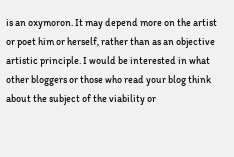is an oxymoron. It may depend more on the artist or poet him or herself, rather than as an objective artistic principle. I would be interested in what other bloggers or those who read your blog think about the subject of the viability or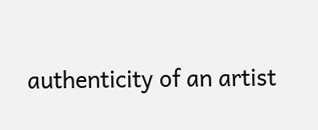authenticity of an artist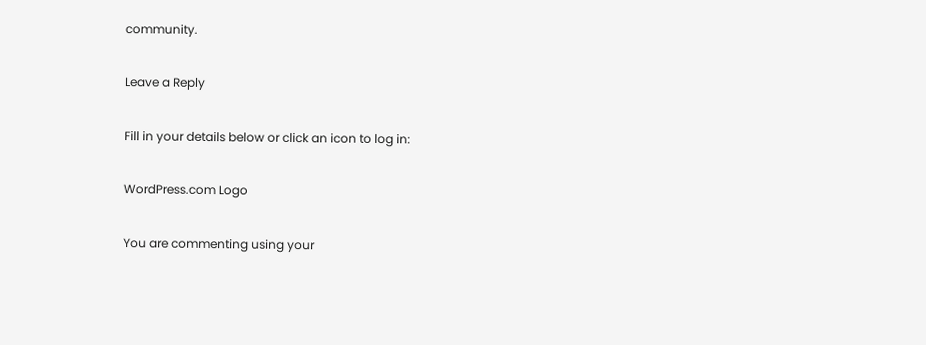community.

Leave a Reply

Fill in your details below or click an icon to log in:

WordPress.com Logo

You are commenting using your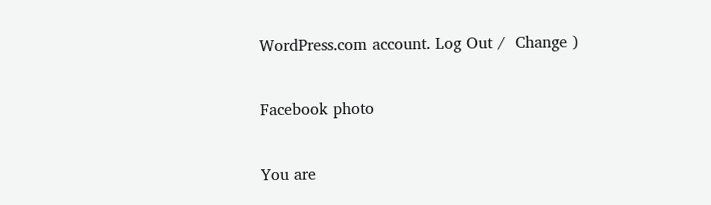WordPress.com account. Log Out /  Change )

Facebook photo

You are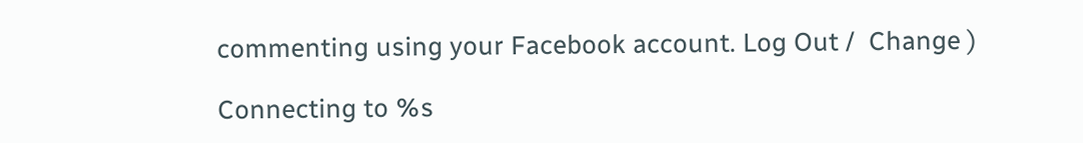commenting using your Facebook account. Log Out /  Change )

Connecting to %s